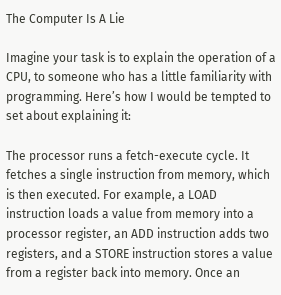The Computer Is A Lie

Imagine your task is to explain the operation of a CPU, to someone who has a little familiarity with programming. Here’s how I would be tempted to set about explaining it:

The processor runs a fetch-execute cycle. It fetches a single instruction from memory, which is then executed. For example, a LOAD instruction loads a value from memory into a processor register, an ADD instruction adds two registers, and a STORE instruction stores a value from a register back into memory. Once an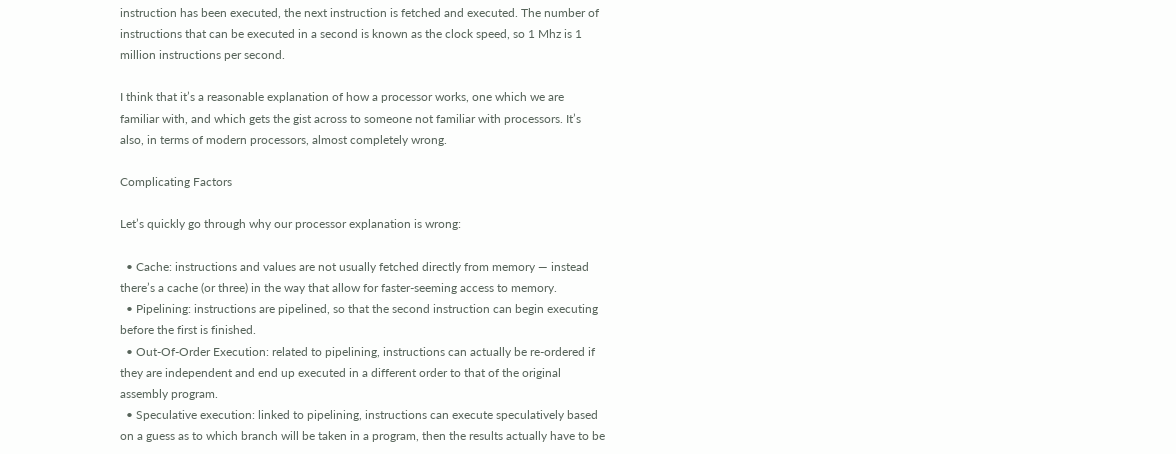instruction has been executed, the next instruction is fetched and executed. The number of instructions that can be executed in a second is known as the clock speed, so 1 Mhz is 1 million instructions per second.

I think that it’s a reasonable explanation of how a processor works, one which we are familiar with, and which gets the gist across to someone not familiar with processors. It’s also, in terms of modern processors, almost completely wrong.

Complicating Factors

Let’s quickly go through why our processor explanation is wrong:

  • Cache: instructions and values are not usually fetched directly from memory — instead there’s a cache (or three) in the way that allow for faster-seeming access to memory.
  • Pipelining: instructions are pipelined, so that the second instruction can begin executing before the first is finished.
  • Out-Of-Order Execution: related to pipelining, instructions can actually be re-ordered if they are independent and end up executed in a different order to that of the original assembly program.
  • Speculative execution: linked to pipelining, instructions can execute speculatively based on a guess as to which branch will be taken in a program, then the results actually have to be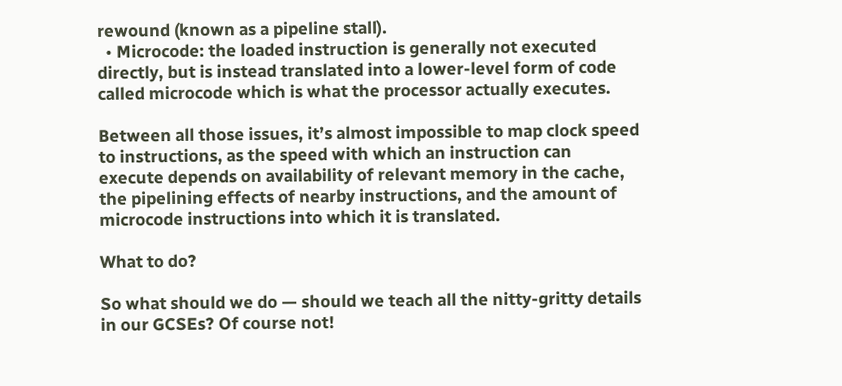rewound (known as a pipeline stall).
  • Microcode: the loaded instruction is generally not executed directly, but is instead translated into a lower-level form of code called microcode which is what the processor actually executes.

Between all those issues, it’s almost impossible to map clock speed to instructions, as the speed with which an instruction can execute depends on availability of relevant memory in the cache, the pipelining effects of nearby instructions, and the amount of microcode instructions into which it is translated.

What to do?

So what should we do — should we teach all the nitty-gritty details in our GCSEs? Of course not!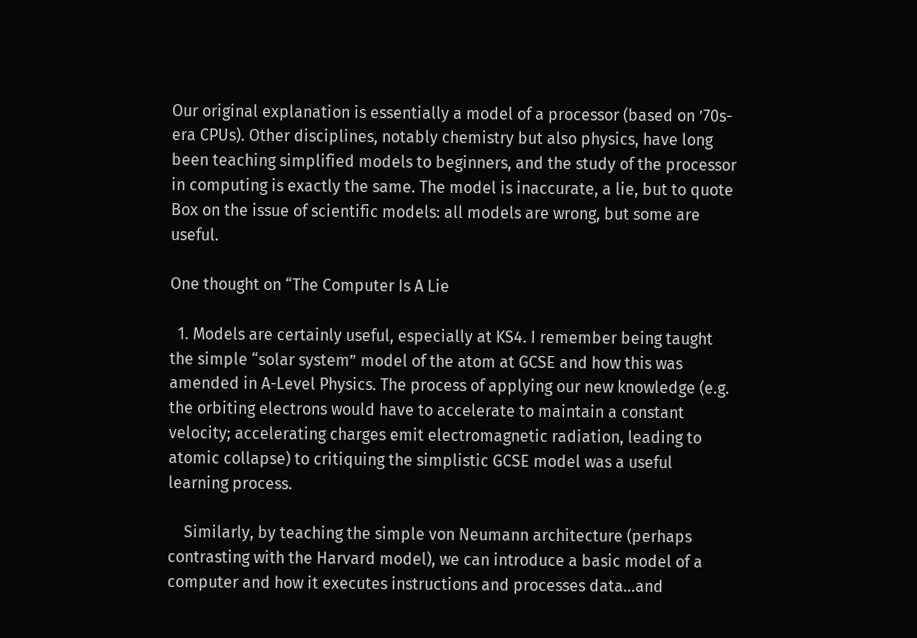Our original explanation is essentially a model of a processor (based on ’70s-era CPUs). Other disciplines, notably chemistry but also physics, have long been teaching simplified models to beginners, and the study of the processor in computing is exactly the same. The model is inaccurate, a lie, but to quote Box on the issue of scientific models: all models are wrong, but some are useful.

One thought on “The Computer Is A Lie

  1. Models are certainly useful, especially at KS4. I remember being taught the simple “solar system” model of the atom at GCSE and how this was amended in A-Level Physics. The process of applying our new knowledge (e.g. the orbiting electrons would have to accelerate to maintain a constant velocity; accelerating charges emit electromagnetic radiation, leading to atomic collapse) to critiquing the simplistic GCSE model was a useful learning process.

    Similarly, by teaching the simple von Neumann architecture (perhaps contrasting with the Harvard model), we can introduce a basic model of a computer and how it executes instructions and processes data…and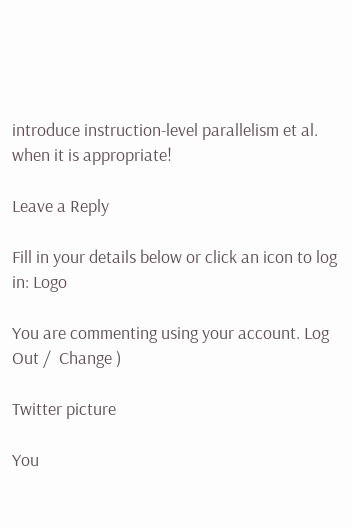introduce instruction-level parallelism et al. when it is appropriate!

Leave a Reply

Fill in your details below or click an icon to log in: Logo

You are commenting using your account. Log Out /  Change )

Twitter picture

You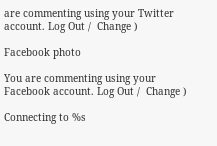are commenting using your Twitter account. Log Out /  Change )

Facebook photo

You are commenting using your Facebook account. Log Out /  Change )

Connecting to %s